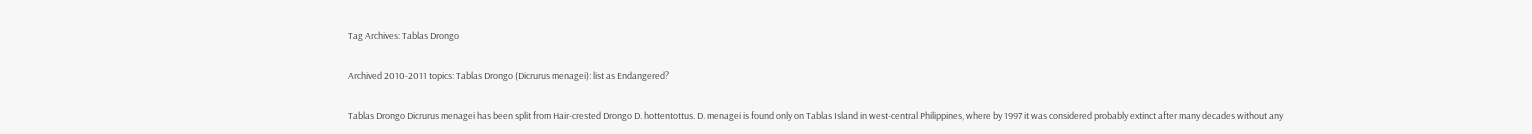Tag Archives: Tablas Drongo

Archived 2010-2011 topics: Tablas Drongo (Dicrurus menagei): list as Endangered?

Tablas Drongo Dicrurus menagei has been split from Hair-crested Drongo D. hottentottus. D. menagei is found only on Tablas Island in west-central Philippines, where by 1997 it was considered probably extinct after many decades without any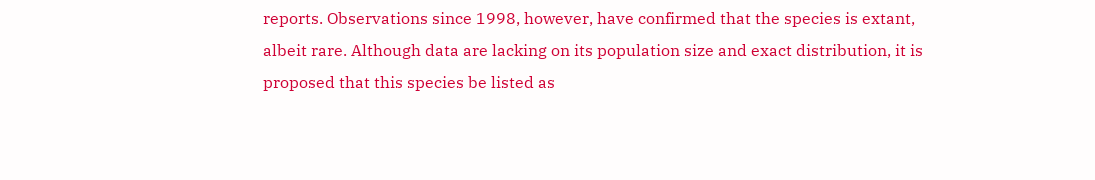reports. Observations since 1998, however, have confirmed that the species is extant, albeit rare. Although data are lacking on its population size and exact distribution, it is proposed that this species be listed as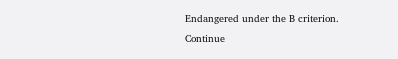Endangered under the B criterion. Continue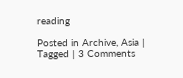reading

Posted in Archive, Asia | Tagged | 3 Comments